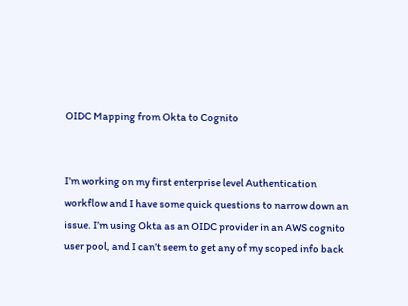OIDC Mapping from Okta to Cognito


I’m working on my first enterprise level Authentication workflow and I have some quick questions to narrow down an issue. I’m using Okta as an OIDC provider in an AWS cognito user pool, and I can’t seem to get any of my scoped info back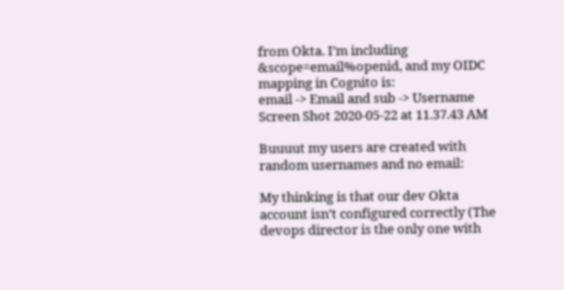from Okta. I’m including &scope=email%openid, and my OIDC mapping in Cognito is:
email -> Email and sub -> Username
Screen Shot 2020-05-22 at 11.37.43 AM

Buuuut my users are created with random usernames and no email:

My thinking is that our dev Okta account isn’t configured correctly (The devops director is the only one with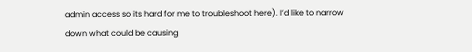admin access so its hard for me to troubleshoot here). I’d like to narrow down what could be causing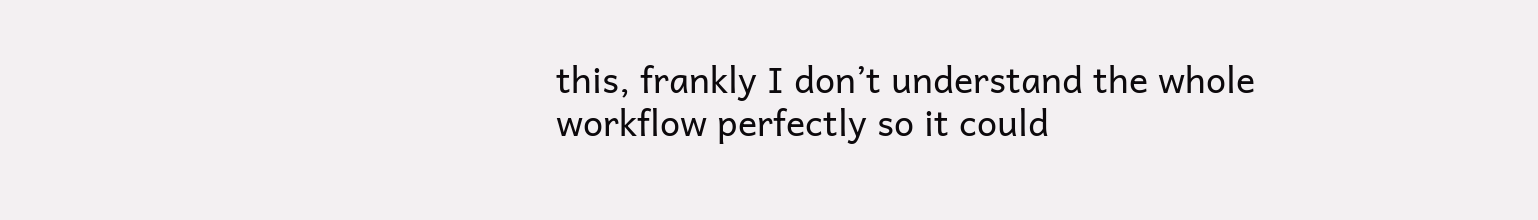this, frankly I don’t understand the whole workflow perfectly so it could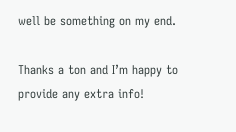well be something on my end.

Thanks a ton and I’m happy to provide any extra info!